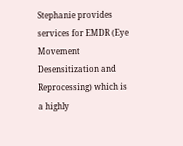Stephanie provides services for EMDR (Eye Movement Desensitization and Reprocessing) which is a highly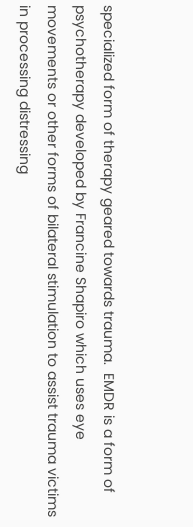specialized form of therapy geared towards trauma.  EMDR is a form of psychotherapy developed by Francine Shapiro which uses eye movements or other forms of bilateral stimulation to assist trauma victims in processing distressing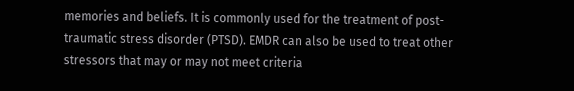memories and beliefs. It is commonly used for the treatment of post-traumatic stress disorder (PTSD). EMDR can also be used to treat other stressors that may or may not meet criteria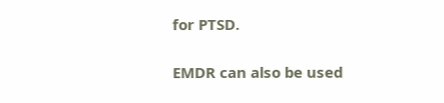for PTSD.

EMDR can also be used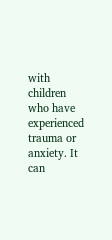with children who have experienced trauma or anxiety. It can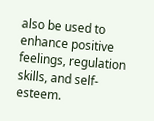also be used to enhance positive feelings, regulation skills, and self-esteem.